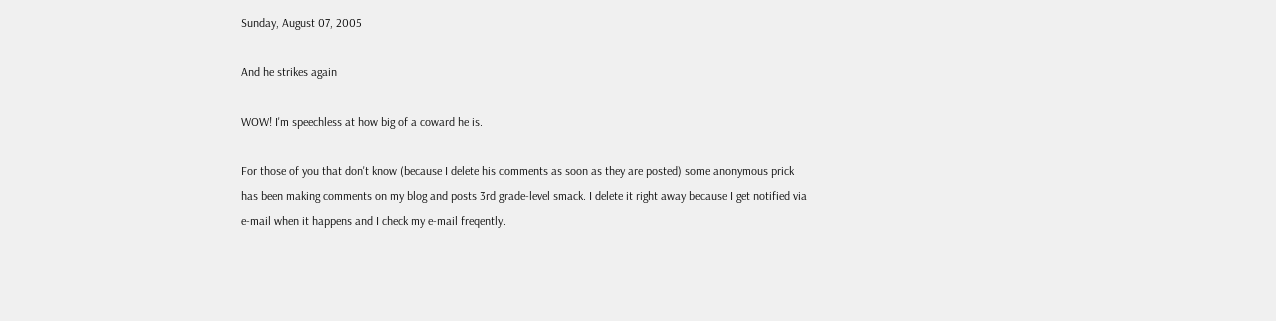Sunday, August 07, 2005

And he strikes again

WOW! I'm speechless at how big of a coward he is.

For those of you that don't know (because I delete his comments as soon as they are posted) some anonymous prick has been making comments on my blog and posts 3rd grade-level smack. I delete it right away because I get notified via e-mail when it happens and I check my e-mail freqently.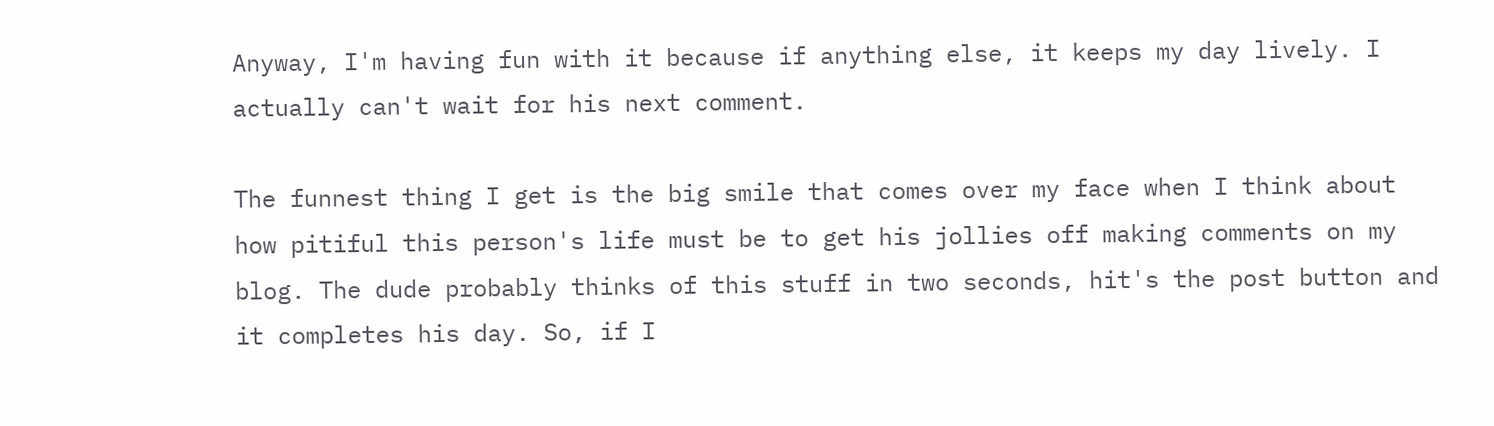Anyway, I'm having fun with it because if anything else, it keeps my day lively. I actually can't wait for his next comment.

The funnest thing I get is the big smile that comes over my face when I think about how pitiful this person's life must be to get his jollies off making comments on my blog. The dude probably thinks of this stuff in two seconds, hit's the post button and it completes his day. So, if I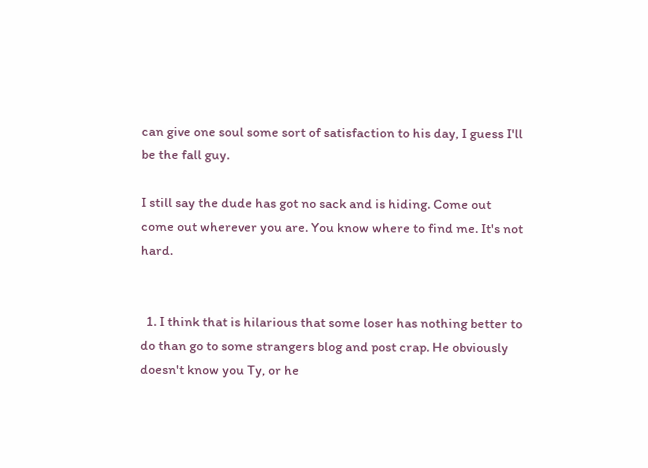can give one soul some sort of satisfaction to his day, I guess I'll be the fall guy.

I still say the dude has got no sack and is hiding. Come out come out wherever you are. You know where to find me. It's not hard.


  1. I think that is hilarious that some loser has nothing better to do than go to some strangers blog and post crap. He obviously doesn't know you Ty, or he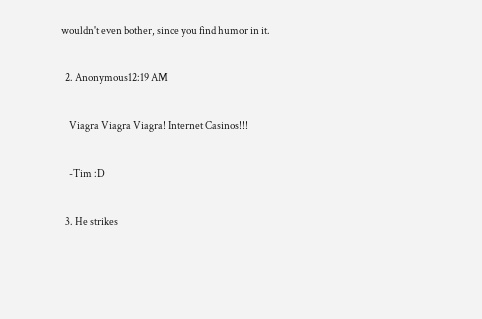wouldn't even bother, since you find humor in it.

  2. Anonymous12:19 AM

    Viagra Viagra Viagra! Internet Casinos!!!

    -Tim :D

  3. He strikes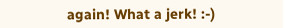again! What a jerk! :-)